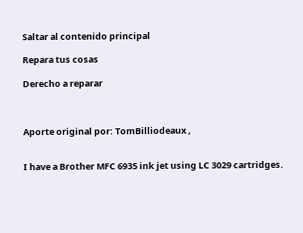Saltar al contenido principal

Repara tus cosas

Derecho a reparar



Aporte original por: TomBilliodeaux ,


I have a Brother MFC 6935 ink jet using LC 3029 cartridges.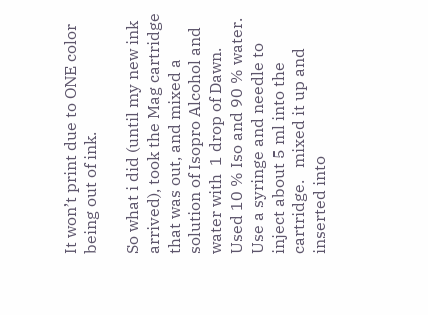It won’t print due to ONE color being out of ink.

So what i did (until my new ink arrived), took the Mag cartridge that was out, and mixed a solution of Isopro Alcohol and water with  1 drop of Dawn.    Used 10 % Iso and 90 % water.  Use a syringe and needle to inject about 5 ml into the cartridge.   mixed it up and inserted into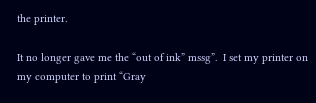the printer.

It no longer gave me the “out of ink” mssg”.  I set my printer on my computer to print “Gray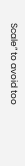Scale” to avoid too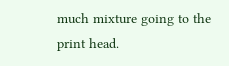much mixture going to the print head.